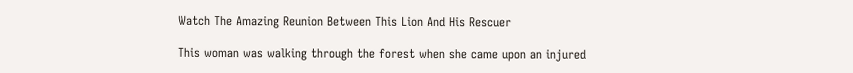Watch The Amazing Reunion Between This Lion And His Rescuer

This woman was walking through the forest when she came upon an injured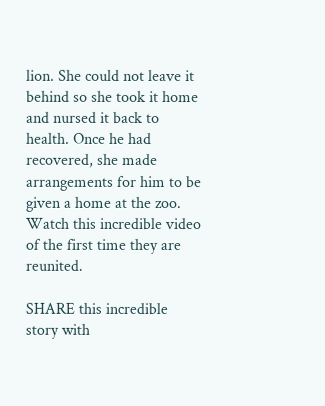lion. She could not leave it behind so she took it home and nursed it back to health. Once he had recovered, she made arrangements for him to be given a home at the zoo. Watch this incredible video of the first time they are reunited.

SHARE this incredible story with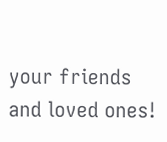your friends and loved ones!